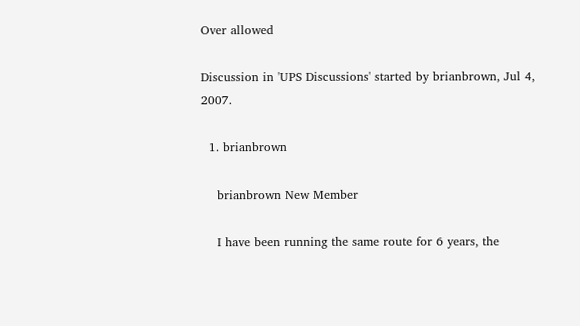Over allowed

Discussion in 'UPS Discussions' started by brianbrown, Jul 4, 2007.

  1. brianbrown

    brianbrown New Member

    I have been running the same route for 6 years, the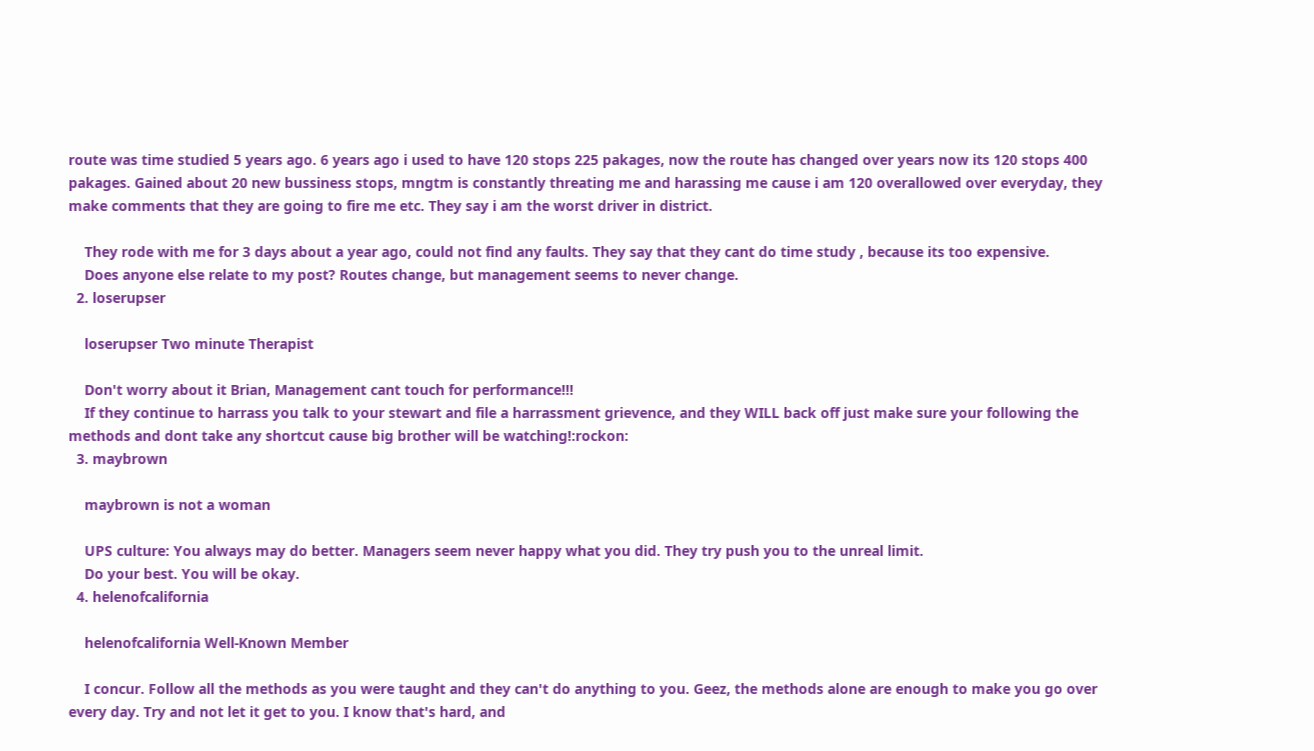route was time studied 5 years ago. 6 years ago i used to have 120 stops 225 pakages, now the route has changed over years now its 120 stops 400 pakages. Gained about 20 new bussiness stops, mngtm is constantly threating me and harassing me cause i am 120 overallowed over everyday, they make comments that they are going to fire me etc. They say i am the worst driver in district.

    They rode with me for 3 days about a year ago, could not find any faults. They say that they cant do time study , because its too expensive.
    Does anyone else relate to my post? Routes change, but management seems to never change.
  2. loserupser

    loserupser Two minute Therapist

    Don't worry about it Brian, Management cant touch for performance!!!
    If they continue to harrass you talk to your stewart and file a harrassment grievence, and they WILL back off just make sure your following the methods and dont take any shortcut cause big brother will be watching!:rockon:
  3. maybrown

    maybrown is not a woman

    UPS culture: You always may do better. Managers seem never happy what you did. They try push you to the unreal limit.
    Do your best. You will be okay.
  4. helenofcalifornia

    helenofcalifornia Well-Known Member

    I concur. Follow all the methods as you were taught and they can't do anything to you. Geez, the methods alone are enough to make you go over every day. Try and not let it get to you. I know that's hard, and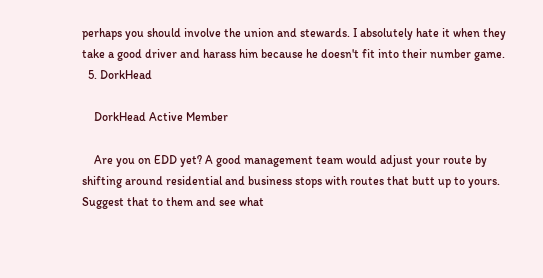perhaps you should involve the union and stewards. I absolutely hate it when they take a good driver and harass him because he doesn't fit into their number game.
  5. DorkHead

    DorkHead Active Member

    Are you on EDD yet? A good management team would adjust your route by shifting around residential and business stops with routes that butt up to yours. Suggest that to them and see what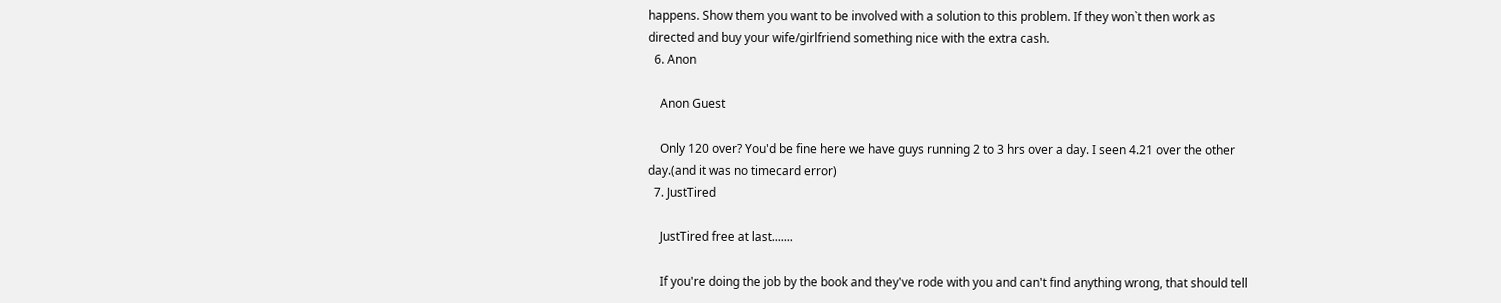happens. Show them you want to be involved with a solution to this problem. If they won`t then work as directed and buy your wife/girlfriend something nice with the extra cash.
  6. Anon

    Anon Guest

    Only 120 over? You'd be fine here we have guys running 2 to 3 hrs over a day. I seen 4.21 over the other day.(and it was no timecard error)
  7. JustTired

    JustTired free at last.......

    If you're doing the job by the book and they've rode with you and can't find anything wrong, that should tell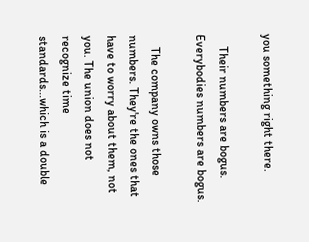you something right there.

    Their numbers are bogus. Everybodies numbers are bogus.

    The company owns those numbers. They're the ones that have to worry about them, not you. The union does not recognize time standards...which is a double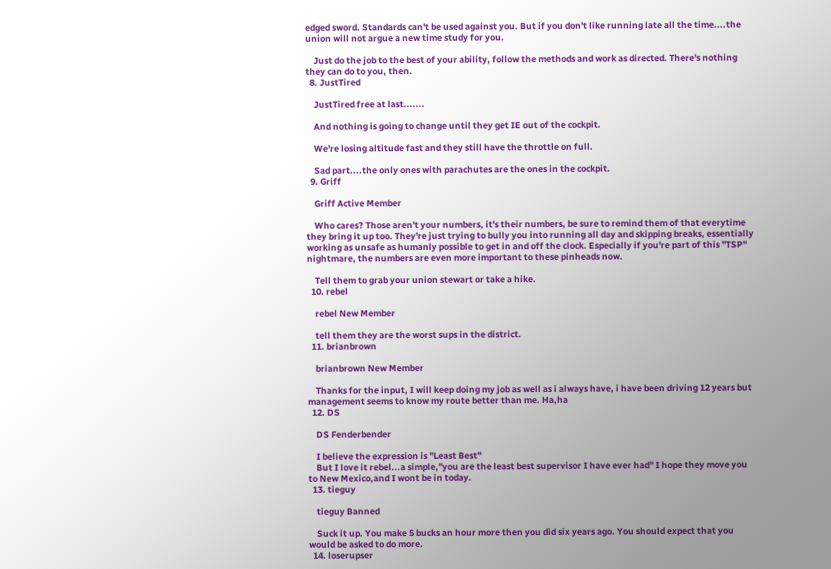edged sword. Standards can't be used against you. But if you don't like running late all the time....the union will not argue a new time study for you.

    Just do the job to the best of your ability, follow the methods and work as directed. There's nothing they can do to you, then.
  8. JustTired

    JustTired free at last.......

    And nothing is going to change until they get IE out of the cockpit.

    We're losing altitude fast and they still have the throttle on full.

    Sad part....the only ones with parachutes are the ones in the cockpit.
  9. Griff

    Griff Active Member

    Who cares? Those aren't your numbers, it's their numbers, be sure to remind them of that everytime they bring it up too. They're just trying to bully you into running all day and skipping breaks, essentially working as unsafe as humanly possible to get in and off the clock. Especially if you're part of this "TSP" nightmare, the numbers are even more important to these pinheads now.

    Tell them to grab your union stewart or take a hike.
  10. rebel

    rebel New Member

    tell them they are the worst sups in the district.
  11. brianbrown

    brianbrown New Member

    Thanks for the input, I will keep doing my job as well as i always have, i have been driving 12 years but management seems to know my route better than me. Ha,ha
  12. DS

    DS Fenderbender

    I believe the expression is "Least Best"
    But I love it rebel...a simple,"you are the least best supervisor I have ever had" I hope they move you to New Mexico,and I wont be in today.
  13. tieguy

    tieguy Banned

    Suck it up. You make 5 bucks an hour more then you did six years ago. You should expect that you would be asked to do more.
  14. loserupser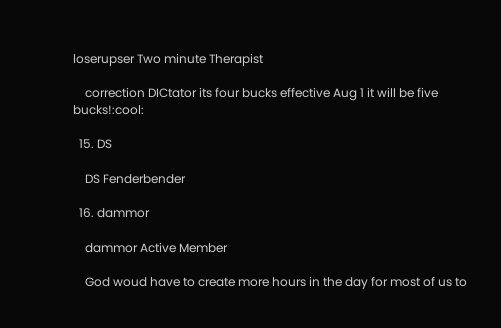loserupser Two minute Therapist

    correction DICtator its four bucks effective Aug 1 it will be five bucks!:cool:

  15. DS

    DS Fenderbender

  16. dammor

    dammor Active Member

    God woud have to create more hours in the day for most of us to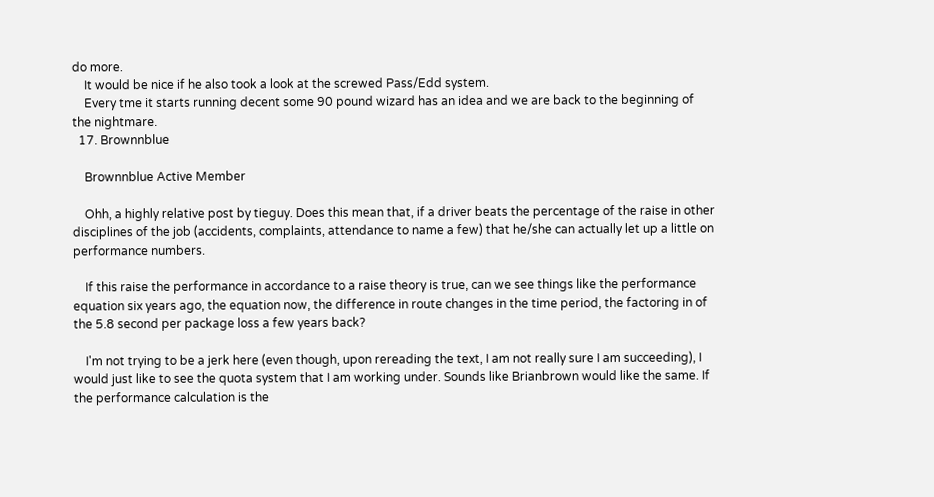do more.
    It would be nice if he also took a look at the screwed Pass/Edd system.
    Every tme it starts running decent some 90 pound wizard has an idea and we are back to the beginning of the nightmare.
  17. Brownnblue

    Brownnblue Active Member

    Ohh, a highly relative post by tieguy. Does this mean that, if a driver beats the percentage of the raise in other disciplines of the job (accidents, complaints, attendance to name a few) that he/she can actually let up a little on performance numbers.

    If this raise the performance in accordance to a raise theory is true, can we see things like the performance equation six years ago, the equation now, the difference in route changes in the time period, the factoring in of the 5.8 second per package loss a few years back?

    I'm not trying to be a jerk here (even though, upon rereading the text, I am not really sure I am succeeding), I would just like to see the quota system that I am working under. Sounds like Brianbrown would like the same. If the performance calculation is the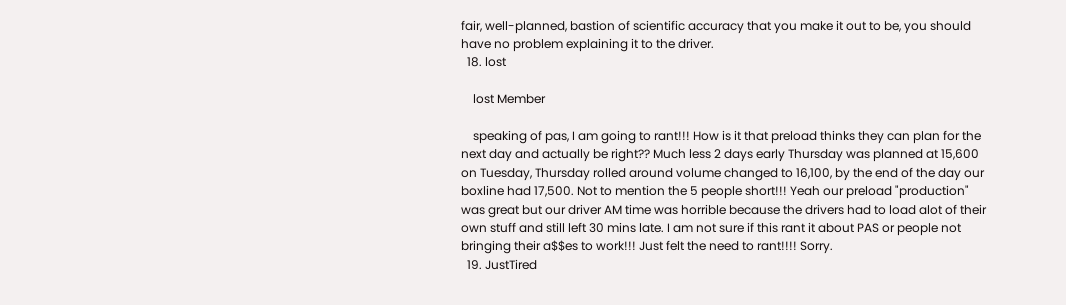fair, well-planned, bastion of scientific accuracy that you make it out to be, you should have no problem explaining it to the driver.
  18. lost

    lost Member

    speaking of pas, I am going to rant!!! How is it that preload thinks they can plan for the next day and actually be right?? Much less 2 days early Thursday was planned at 15,600 on Tuesday, Thursday rolled around volume changed to 16,100, by the end of the day our boxline had 17,500. Not to mention the 5 people short!!! Yeah our preload "production" was great but our driver AM time was horrible because the drivers had to load alot of their own stuff and still left 30 mins late. I am not sure if this rant it about PAS or people not bringing their a$$es to work!!! Just felt the need to rant!!!! Sorry.
  19. JustTired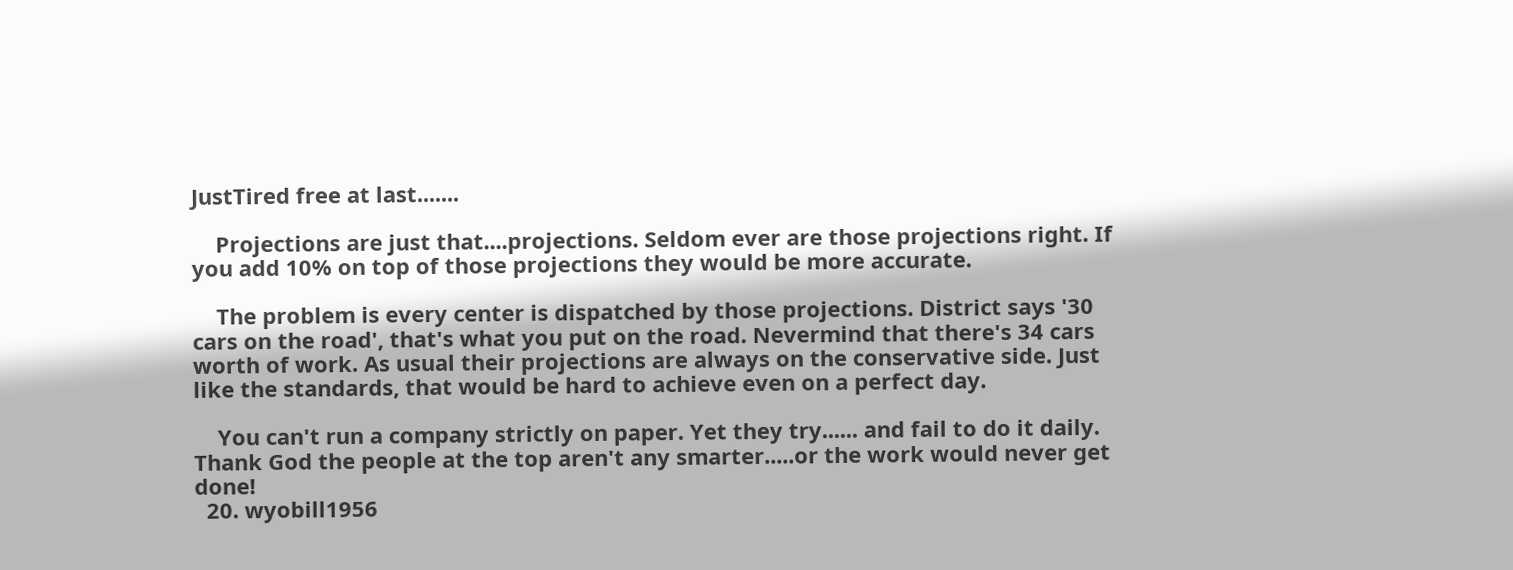JustTired free at last.......

    Projections are just that....projections. Seldom ever are those projections right. If you add 10% on top of those projections they would be more accurate.

    The problem is every center is dispatched by those projections. District says '30 cars on the road', that's what you put on the road. Nevermind that there's 34 cars worth of work. As usual their projections are always on the conservative side. Just like the standards, that would be hard to achieve even on a perfect day.

    You can't run a company strictly on paper. Yet they try...... and fail to do it daily. Thank God the people at the top aren't any smarter.....or the work would never get done!
  20. wyobill1956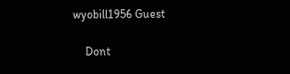wyobill1956 Guest

    Dont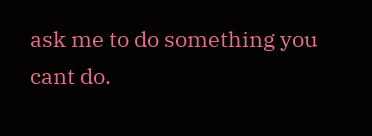ask me to do something you cant do.